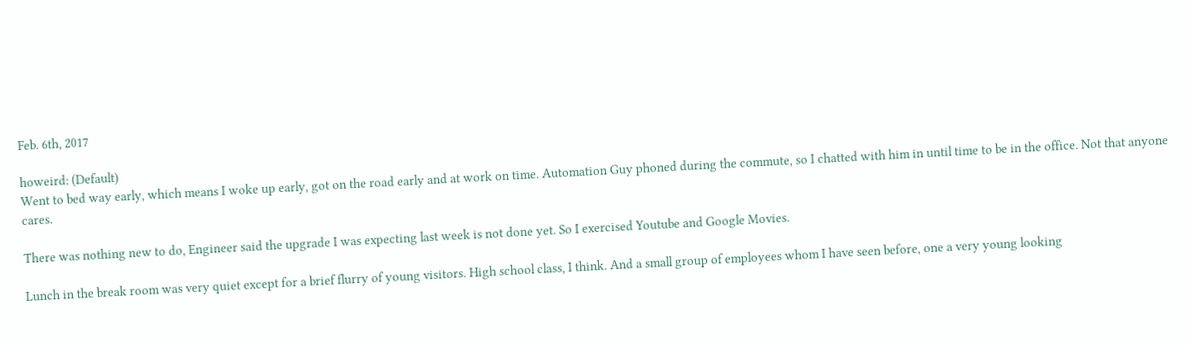Feb. 6th, 2017

howeird: (Default)
Went to bed way early, which means I woke up early, got on the road early and at work on time. Automation Guy phoned during the commute, so I chatted with him in until time to be in the office. Not that anyone cares.

There was nothing new to do, Engineer said the upgrade I was expecting last week is not done yet. So I exercised Youtube and Google Movies.

Lunch in the break room was very quiet except for a brief flurry of young visitors. High school class, I think. And a small group of employees whom I have seen before, one a very young looking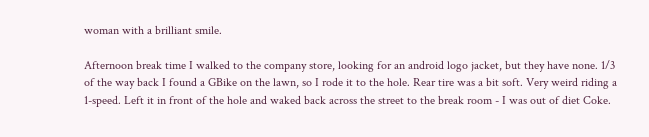woman with a brilliant smile.

Afternoon break time I walked to the company store, looking for an android logo jacket, but they have none. 1/3 of the way back I found a GBike on the lawn, so I rode it to the hole. Rear tire was a bit soft. Very weird riding a 1-speed. Left it in front of the hole and waked back across the street to the break room - I was out of diet Coke.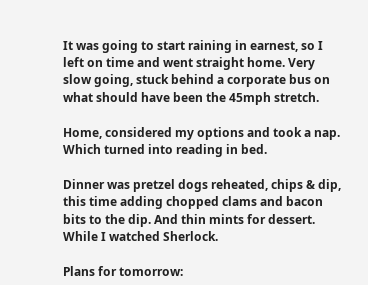It was going to start raining in earnest, so I left on time and went straight home. Very slow going, stuck behind a corporate bus on what should have been the 45mph stretch.

Home, considered my options and took a nap. Which turned into reading in bed.

Dinner was pretzel dogs reheated, chips & dip, this time adding chopped clams and bacon bits to the dip. And thin mints for dessert. While I watched Sherlock.

Plans for tomorrow: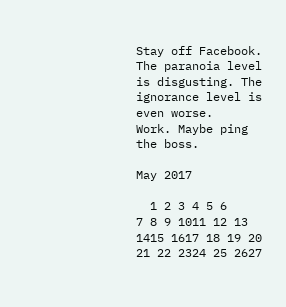Stay off Facebook. The paranoia level is disgusting. The ignorance level is even worse.
Work. Maybe ping the boss.

May 2017

  1 2 3 4 5 6
7 8 9 1011 12 13
1415 1617 18 19 20
21 22 2324 25 2627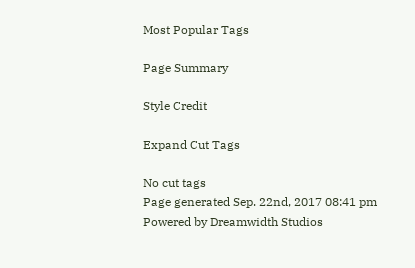Most Popular Tags

Page Summary

Style Credit

Expand Cut Tags

No cut tags
Page generated Sep. 22nd, 2017 08:41 pm
Powered by Dreamwidth Studios